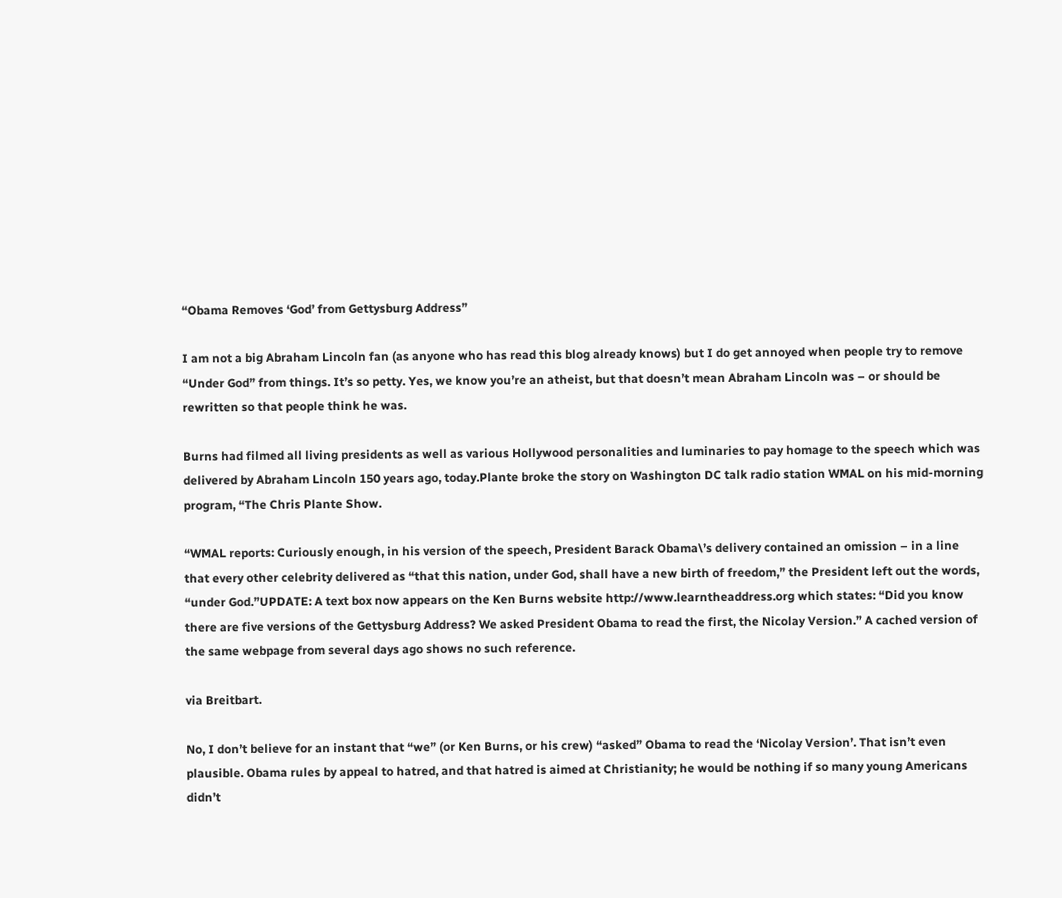“Obama Removes ‘God’ from Gettysburg Address”

I am not a big Abraham Lincoln fan (as anyone who has read this blog already knows) but I do get annoyed when people try to remove “Under God” from things. It’s so petty. Yes, we know you’re an atheist, but that doesn’t mean Abraham Lincoln was – or should be rewritten so that people think he was.

Burns had filmed all living presidents as well as various Hollywood personalities and luminaries to pay homage to the speech which was delivered by Abraham Lincoln 150 years ago, today.Plante broke the story on Washington DC talk radio station WMAL on his mid-morning program, “The Chris Plante Show.

“WMAL reports: Curiously enough, in his version of the speech, President Barack Obama\’s delivery contained an omission – in a line that every other celebrity delivered as “that this nation, under God, shall have a new birth of freedom,” the President left out the words, “under God.”UPDATE: A text box now appears on the Ken Burns website http://www.learntheaddress.org which states: “Did you know there are five versions of the Gettysburg Address? We asked President Obama to read the first, the Nicolay Version.” A cached version of the same webpage from several days ago shows no such reference.

via Breitbart.

No, I don’t believe for an instant that “we” (or Ken Burns, or his crew) “asked” Obama to read the ‘Nicolay Version’. That isn’t even plausible. Obama rules by appeal to hatred, and that hatred is aimed at Christianity; he would be nothing if so many young Americans didn’t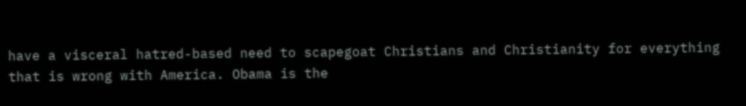have a visceral hatred-based need to scapegoat Christians and Christianity for everything that is wrong with America. Obama is the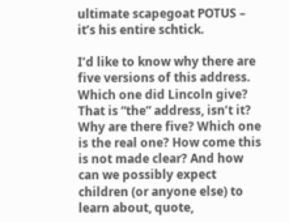ultimate scapegoat POTUS – it’s his entire schtick.

I’d like to know why there are five versions of this address. Which one did Lincoln give? That is “the” address, isn’t it? Why are there five? Which one is the real one? How come this is not made clear? And how can we possibly expect children (or anyone else) to learn about, quote,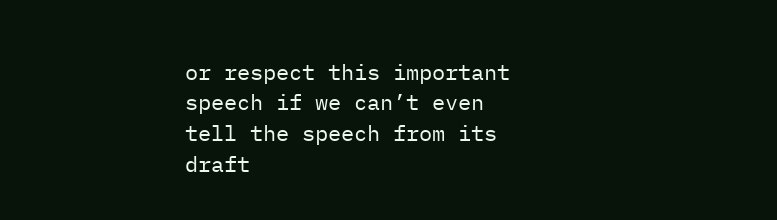or respect this important speech if we can’t even tell the speech from its draft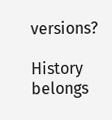versions?

History belongs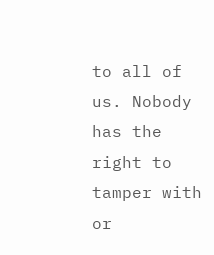to all of us. Nobody has the right to tamper with or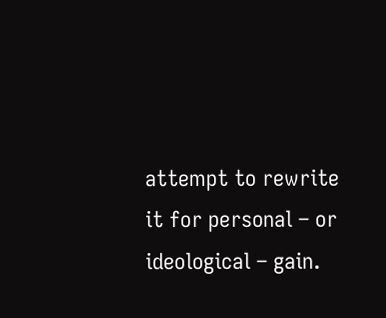attempt to rewrite it for personal – or ideological – gain.